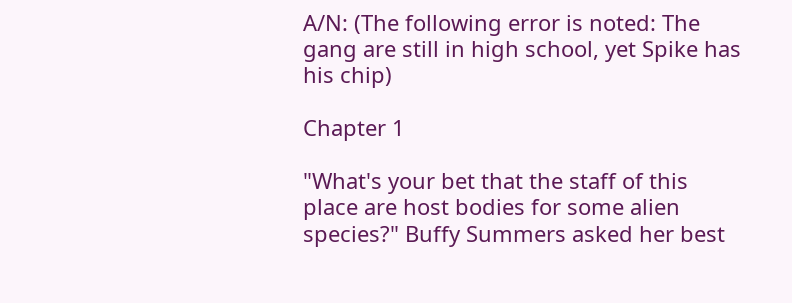A/N: (The following error is noted: The gang are still in high school, yet Spike has his chip)

Chapter 1

"What's your bet that the staff of this place are host bodies for some alien species?" Buffy Summers asked her best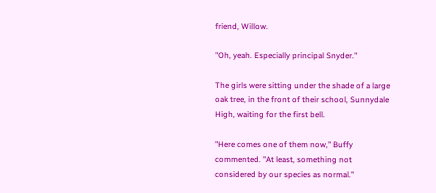friend, Willow.

"Oh, yeah. Especially principal Snyder."

The girls were sitting under the shade of a large oak tree, in the front of their school, Sunnydale High, waiting for the first bell.

"Here comes one of them now," Buffy commented. "At least, something not considered by our species as normal."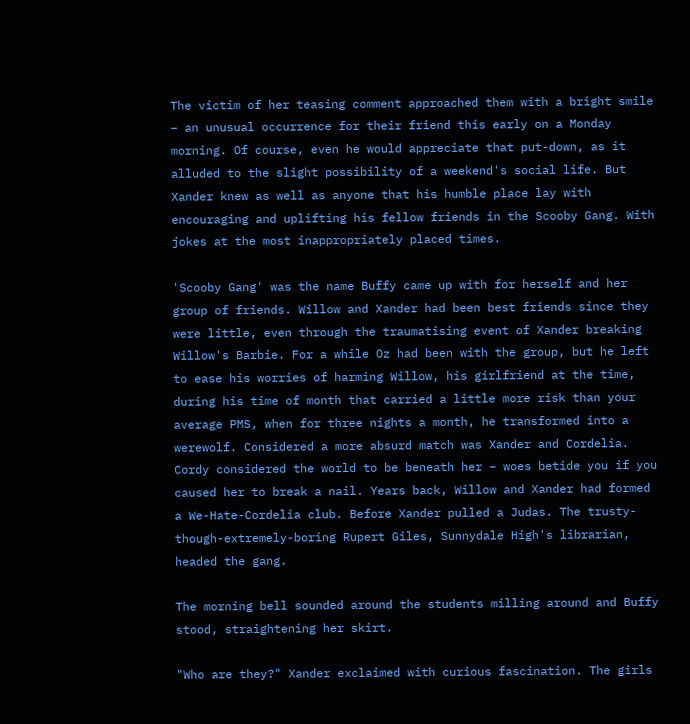The victim of her teasing comment approached them with a bright smile – an unusual occurrence for their friend this early on a Monday morning. Of course, even he would appreciate that put-down, as it alluded to the slight possibility of a weekend's social life. But Xander knew as well as anyone that his humble place lay with encouraging and uplifting his fellow friends in the Scooby Gang. With jokes at the most inappropriately placed times.

'Scooby Gang' was the name Buffy came up with for herself and her group of friends. Willow and Xander had been best friends since they were little, even through the traumatising event of Xander breaking Willow's Barbie. For a while Oz had been with the group, but he left to ease his worries of harming Willow, his girlfriend at the time, during his time of month that carried a little more risk than your average PMS, when for three nights a month, he transformed into a werewolf. Considered a more absurd match was Xander and Cordelia. Cordy considered the world to be beneath her – woes betide you if you caused her to break a nail. Years back, Willow and Xander had formed a We-Hate-Cordelia club. Before Xander pulled a Judas. The trusty-though-extremely-boring Rupert Giles, Sunnydale High's librarian, headed the gang.

The morning bell sounded around the students milling around and Buffy stood, straightening her skirt.

"Who are they?" Xander exclaimed with curious fascination. The girls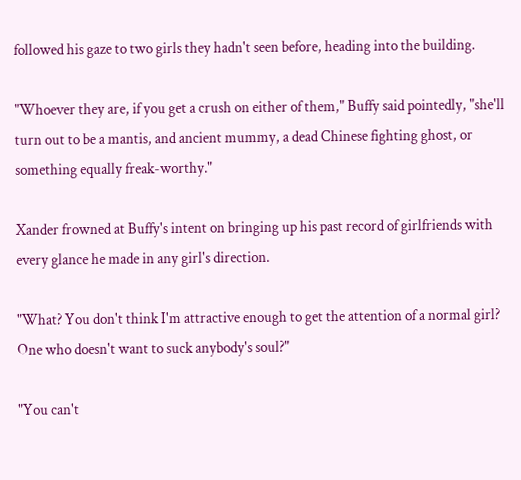followed his gaze to two girls they hadn't seen before, heading into the building.

"Whoever they are, if you get a crush on either of them," Buffy said pointedly, "she'll turn out to be a mantis, and ancient mummy, a dead Chinese fighting ghost, or something equally freak-worthy."

Xander frowned at Buffy's intent on bringing up his past record of girlfriends with every glance he made in any girl's direction.

"What? You don't think I'm attractive enough to get the attention of a normal girl? One who doesn't want to suck anybody's soul?"

"You can't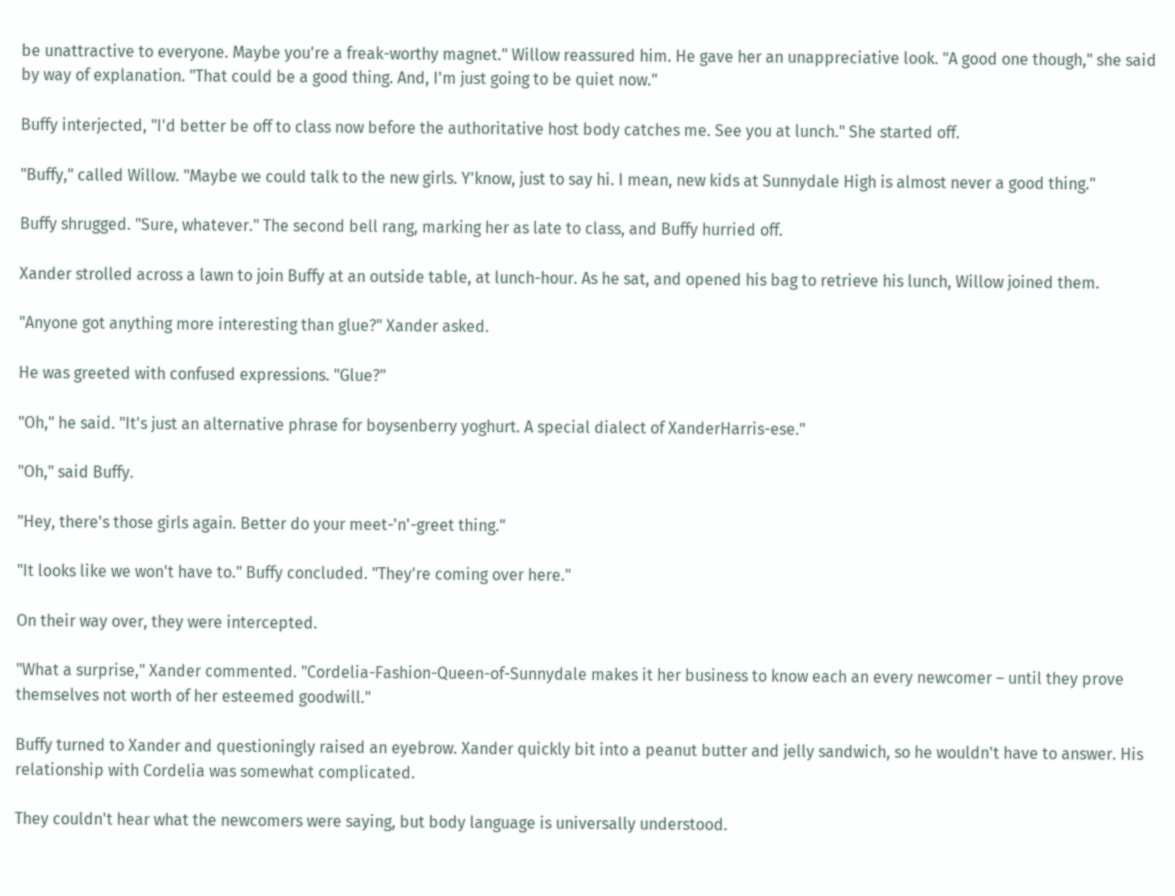be unattractive to everyone. Maybe you're a freak-worthy magnet." Willow reassured him. He gave her an unappreciative look. "A good one though," she said by way of explanation. "That could be a good thing. And, I'm just going to be quiet now."

Buffy interjected, "I'd better be off to class now before the authoritative host body catches me. See you at lunch." She started off.

"Buffy," called Willow. "Maybe we could talk to the new girls. Y'know, just to say hi. I mean, new kids at Sunnydale High is almost never a good thing."

Buffy shrugged. "Sure, whatever." The second bell rang, marking her as late to class, and Buffy hurried off.

Xander strolled across a lawn to join Buffy at an outside table, at lunch-hour. As he sat, and opened his bag to retrieve his lunch, Willow joined them.

"Anyone got anything more interesting than glue?" Xander asked.

He was greeted with confused expressions. "Glue?"

"Oh," he said. "It's just an alternative phrase for boysenberry yoghurt. A special dialect of XanderHarris-ese."

"Oh," said Buffy.

"Hey, there's those girls again. Better do your meet-'n'-greet thing."

"It looks like we won't have to." Buffy concluded. "They're coming over here."

On their way over, they were intercepted.

"What a surprise," Xander commented. "Cordelia-Fashion-Queen-of-Sunnydale makes it her business to know each an every newcomer – until they prove themselves not worth of her esteemed goodwill."

Buffy turned to Xander and questioningly raised an eyebrow. Xander quickly bit into a peanut butter and jelly sandwich, so he wouldn't have to answer. His relationship with Cordelia was somewhat complicated.

They couldn't hear what the newcomers were saying, but body language is universally understood.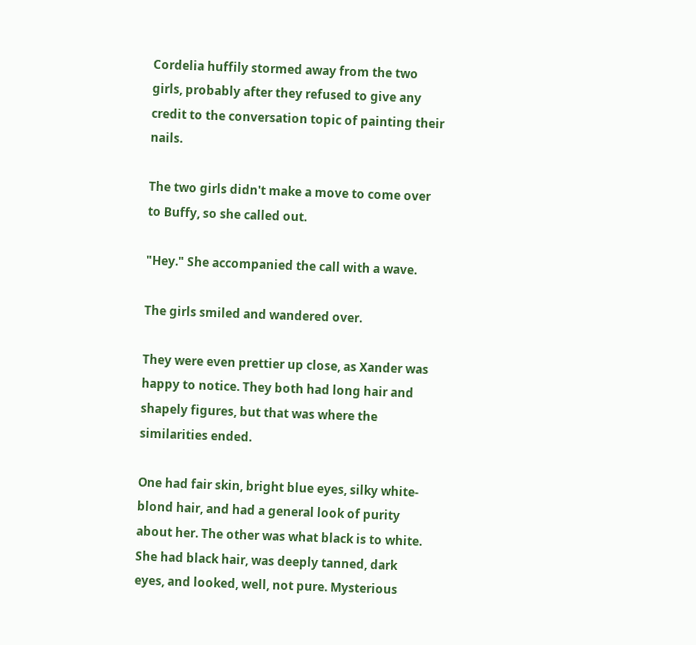Cordelia huffily stormed away from the two girls, probably after they refused to give any credit to the conversation topic of painting their nails.

The two girls didn't make a move to come over to Buffy, so she called out.

"Hey." She accompanied the call with a wave.

The girls smiled and wandered over.

They were even prettier up close, as Xander was happy to notice. They both had long hair and shapely figures, but that was where the similarities ended.

One had fair skin, bright blue eyes, silky white-blond hair, and had a general look of purity about her. The other was what black is to white. She had black hair, was deeply tanned, dark eyes, and looked, well, not pure. Mysterious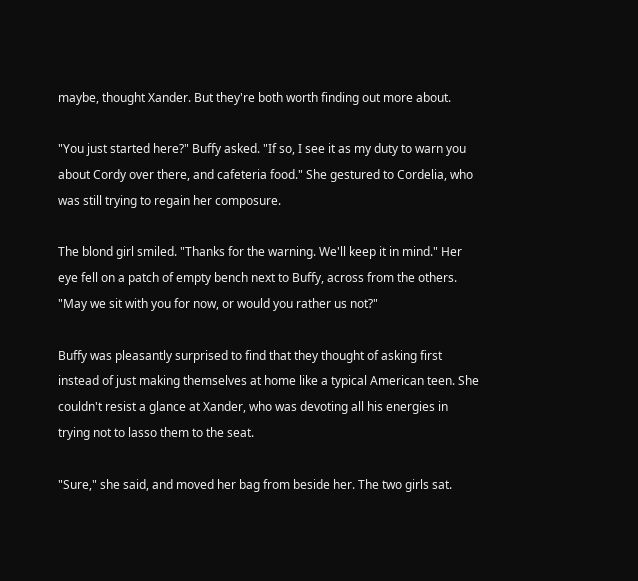maybe, thought Xander. But they're both worth finding out more about.

"You just started here?" Buffy asked. "If so, I see it as my duty to warn you about Cordy over there, and cafeteria food." She gestured to Cordelia, who was still trying to regain her composure.

The blond girl smiled. "Thanks for the warning. We'll keep it in mind." Her eye fell on a patch of empty bench next to Buffy, across from the others. "May we sit with you for now, or would you rather us not?"

Buffy was pleasantly surprised to find that they thought of asking first instead of just making themselves at home like a typical American teen. She couldn't resist a glance at Xander, who was devoting all his energies in trying not to lasso them to the seat.

"Sure," she said, and moved her bag from beside her. The two girls sat.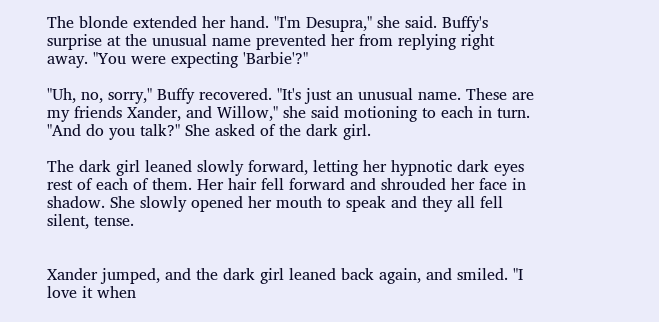The blonde extended her hand. "I'm Desupra," she said. Buffy's surprise at the unusual name prevented her from replying right away. "You were expecting 'Barbie'?"

"Uh, no, sorry," Buffy recovered. "It's just an unusual name. These are my friends Xander, and Willow," she said motioning to each in turn. "And do you talk?" She asked of the dark girl.

The dark girl leaned slowly forward, letting her hypnotic dark eyes rest of each of them. Her hair fell forward and shrouded her face in shadow. She slowly opened her mouth to speak and they all fell silent, tense.


Xander jumped, and the dark girl leaned back again, and smiled. "I love it when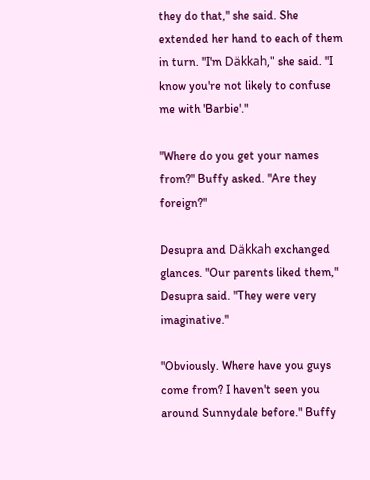they do that," she said. She extended her hand to each of them in turn. "I'm Däkkah," she said. "I know you're not likely to confuse me with 'Barbie'."

"Where do you get your names from?" Buffy asked. "Are they foreign?"

Desupra and Däkkah exchanged glances. "Our parents liked them," Desupra said. "They were very imaginative."

"Obviously. Where have you guys come from? I haven't seen you around Sunnydale before." Buffy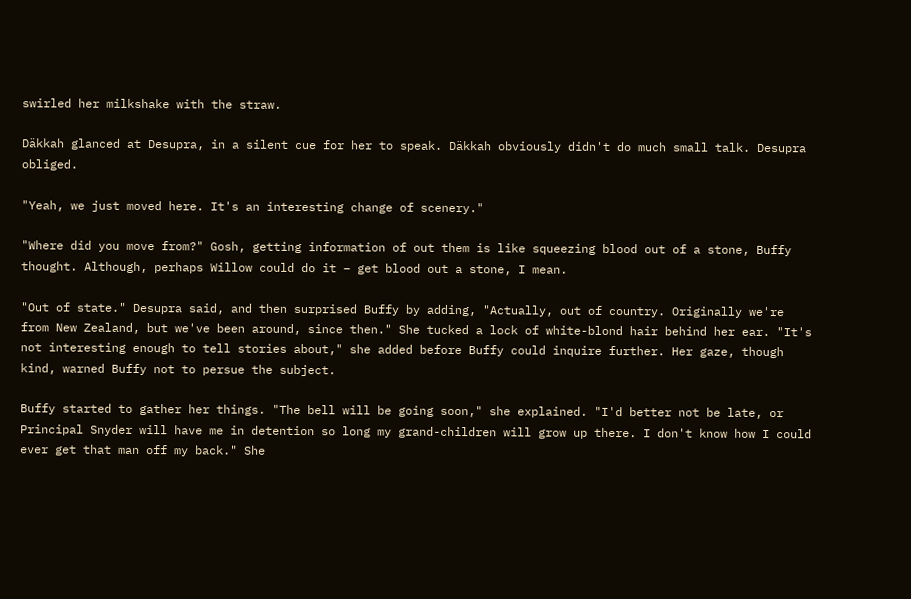swirled her milkshake with the straw.

Däkkah glanced at Desupra, in a silent cue for her to speak. Däkkah obviously didn't do much small talk. Desupra obliged.

"Yeah, we just moved here. It's an interesting change of scenery."

"Where did you move from?" Gosh, getting information of out them is like squeezing blood out of a stone, Buffy thought. Although, perhaps Willow could do it – get blood out a stone, I mean.

"Out of state." Desupra said, and then surprised Buffy by adding, "Actually, out of country. Originally we're from New Zealand, but we've been around, since then." She tucked a lock of white-blond hair behind her ear. "It's not interesting enough to tell stories about," she added before Buffy could inquire further. Her gaze, though kind, warned Buffy not to persue the subject.

Buffy started to gather her things. "The bell will be going soon," she explained. "I'd better not be late, or Principal Snyder will have me in detention so long my grand-children will grow up there. I don't know how I could ever get that man off my back." She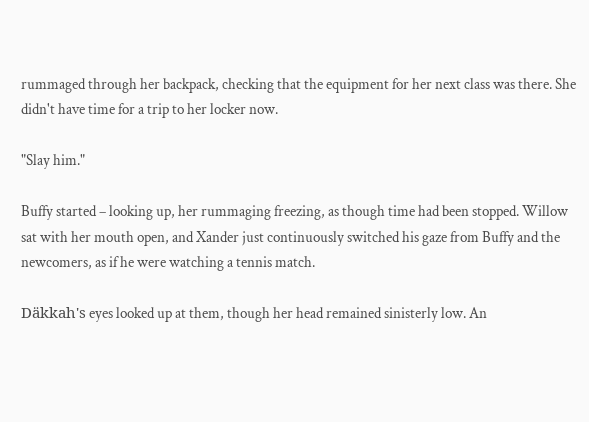rummaged through her backpack, checking that the equipment for her next class was there. She didn't have time for a trip to her locker now.

"Slay him."

Buffy started – looking up, her rummaging freezing, as though time had been stopped. Willow sat with her mouth open, and Xander just continuously switched his gaze from Buffy and the newcomers, as if he were watching a tennis match.

Däkkah's eyes looked up at them, though her head remained sinisterly low. An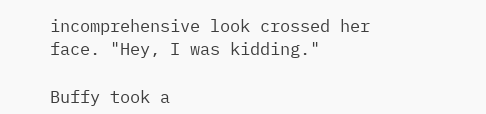incomprehensive look crossed her face. "Hey, I was kidding."

Buffy took a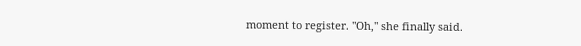moment to register. "Oh," she finally said.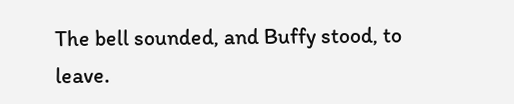The bell sounded, and Buffy stood, to leave.